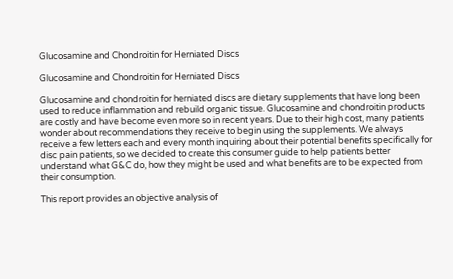Glucosamine and Chondroitin for Herniated Discs

Glucosamine and Chondroitin for Herniated Discs

Glucosamine and chondroitin for herniated discs are dietary supplements that have long been used to reduce inflammation and rebuild organic tissue. Glucosamine and chondroitin products are costly and have become even more so in recent years. Due to their high cost, many patients wonder about recommendations they receive to begin using the supplements. We always receive a few letters each and every month inquiring about their potential benefits specifically for disc pain patients, so we decided to create this consumer guide to help patients better understand what G&C do, how they might be used and what benefits are to be expected from their consumption.

This report provides an objective analysis of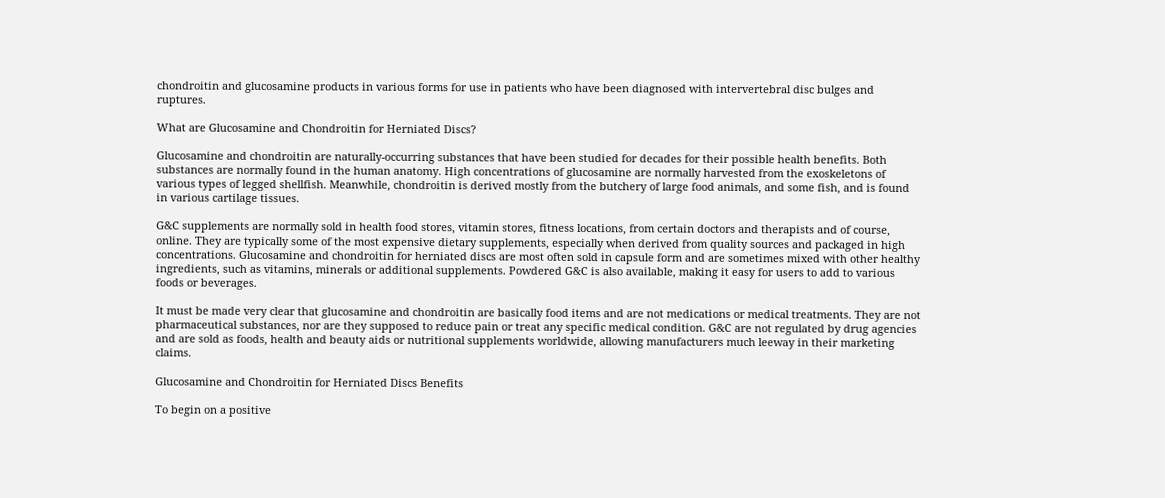chondroitin and glucosamine products in various forms for use in patients who have been diagnosed with intervertebral disc bulges and ruptures.

What are Glucosamine and Chondroitin for Herniated Discs?

Glucosamine and chondroitin are naturally-occurring substances that have been studied for decades for their possible health benefits. Both substances are normally found in the human anatomy. High concentrations of glucosamine are normally harvested from the exoskeletons of various types of legged shellfish. Meanwhile, chondroitin is derived mostly from the butchery of large food animals, and some fish, and is found in various cartilage tissues.

G&C supplements are normally sold in health food stores, vitamin stores, fitness locations, from certain doctors and therapists and of course, online. They are typically some of the most expensive dietary supplements, especially when derived from quality sources and packaged in high concentrations. Glucosamine and chondroitin for herniated discs are most often sold in capsule form and are sometimes mixed with other healthy ingredients, such as vitamins, minerals or additional supplements. Powdered G&C is also available, making it easy for users to add to various foods or beverages.

It must be made very clear that glucosamine and chondroitin are basically food items and are not medications or medical treatments. They are not pharmaceutical substances, nor are they supposed to reduce pain or treat any specific medical condition. G&C are not regulated by drug agencies and are sold as foods, health and beauty aids or nutritional supplements worldwide, allowing manufacturers much leeway in their marketing claims.

Glucosamine and Chondroitin for Herniated Discs Benefits

To begin on a positive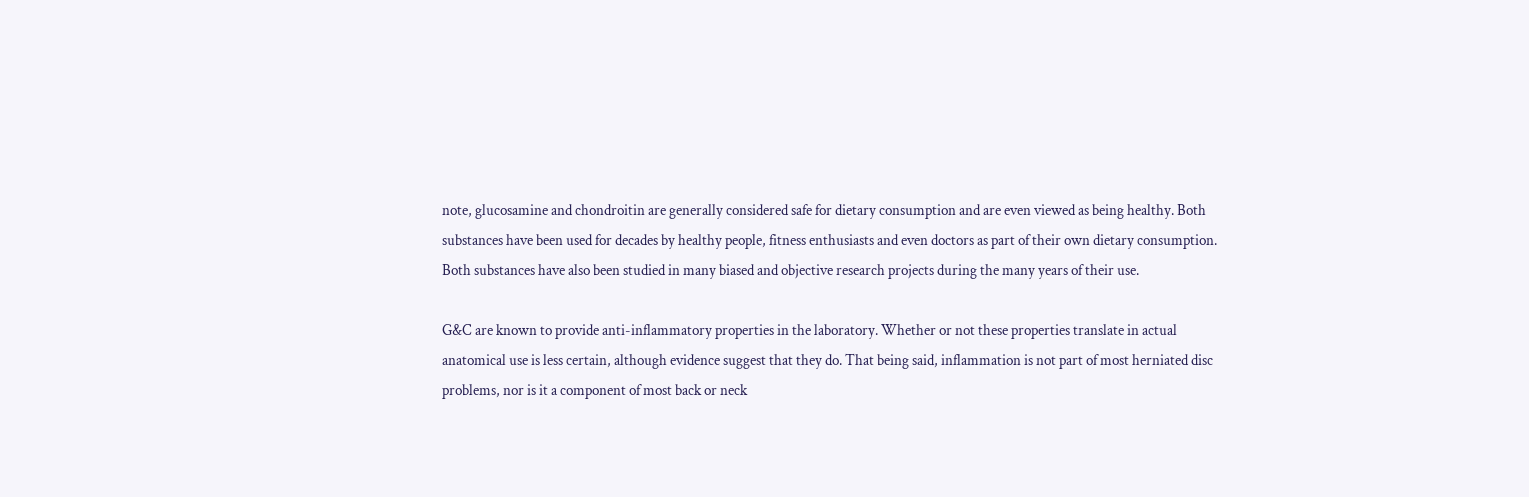note, glucosamine and chondroitin are generally considered safe for dietary consumption and are even viewed as being healthy. Both substances have been used for decades by healthy people, fitness enthusiasts and even doctors as part of their own dietary consumption. Both substances have also been studied in many biased and objective research projects during the many years of their use.

G&C are known to provide anti-inflammatory properties in the laboratory. Whether or not these properties translate in actual anatomical use is less certain, although evidence suggest that they do. That being said, inflammation is not part of most herniated disc problems, nor is it a component of most back or neck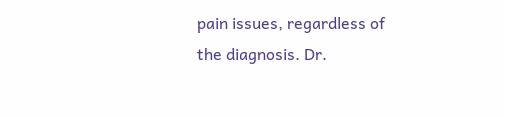pain issues, regardless of the diagnosis. Dr.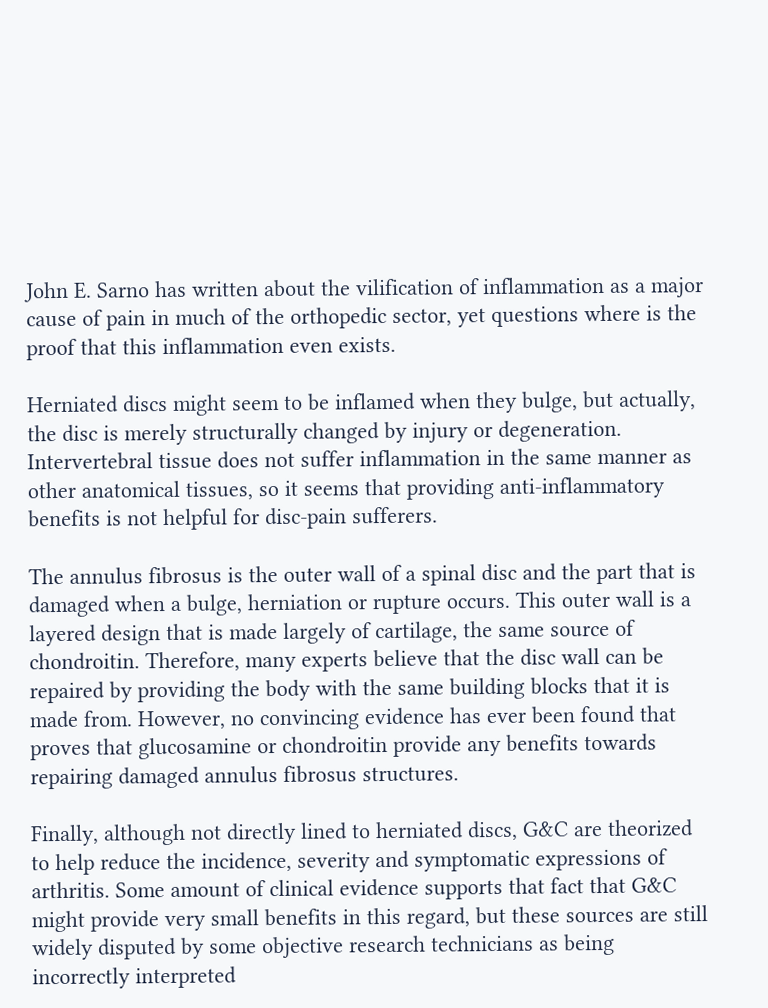John E. Sarno has written about the vilification of inflammation as a major cause of pain in much of the orthopedic sector, yet questions where is the proof that this inflammation even exists.

Herniated discs might seem to be inflamed when they bulge, but actually, the disc is merely structurally changed by injury or degeneration. Intervertebral tissue does not suffer inflammation in the same manner as other anatomical tissues, so it seems that providing anti-inflammatory benefits is not helpful for disc-pain sufferers.

The annulus fibrosus is the outer wall of a spinal disc and the part that is damaged when a bulge, herniation or rupture occurs. This outer wall is a layered design that is made largely of cartilage, the same source of chondroitin. Therefore, many experts believe that the disc wall can be repaired by providing the body with the same building blocks that it is made from. However, no convincing evidence has ever been found that proves that glucosamine or chondroitin provide any benefits towards repairing damaged annulus fibrosus structures.

Finally, although not directly lined to herniated discs, G&C are theorized to help reduce the incidence, severity and symptomatic expressions of arthritis. Some amount of clinical evidence supports that fact that G&C might provide very small benefits in this regard, but these sources are still widely disputed by some objective research technicians as being incorrectly interpreted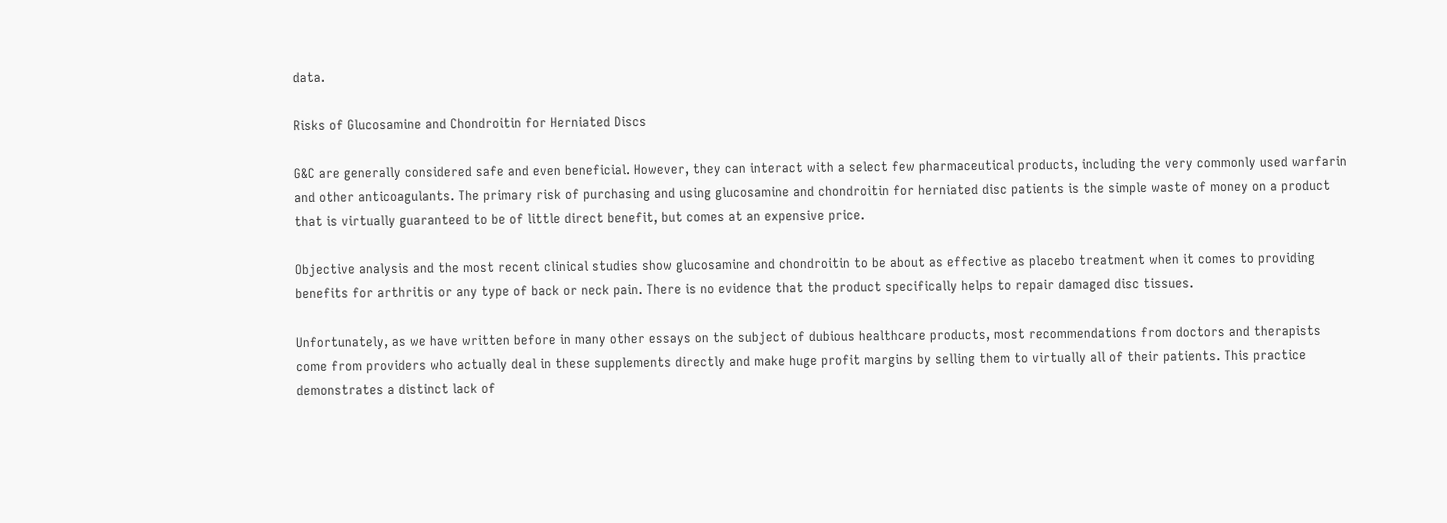data.

Risks of Glucosamine and Chondroitin for Herniated Discs

G&C are generally considered safe and even beneficial. However, they can interact with a select few pharmaceutical products, including the very commonly used warfarin and other anticoagulants. The primary risk of purchasing and using glucosamine and chondroitin for herniated disc patients is the simple waste of money on a product that is virtually guaranteed to be of little direct benefit, but comes at an expensive price.

Objective analysis and the most recent clinical studies show glucosamine and chondroitin to be about as effective as placebo treatment when it comes to providing benefits for arthritis or any type of back or neck pain. There is no evidence that the product specifically helps to repair damaged disc tissues.

Unfortunately, as we have written before in many other essays on the subject of dubious healthcare products, most recommendations from doctors and therapists come from providers who actually deal in these supplements directly and make huge profit margins by selling them to virtually all of their patients. This practice demonstrates a distinct lack of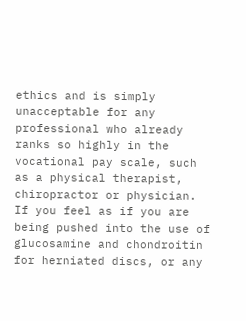ethics and is simply unacceptable for any professional who already ranks so highly in the vocational pay scale, such as a physical therapist, chiropractor or physician. If you feel as if you are being pushed into the use of glucosamine and chondroitin for herniated discs, or any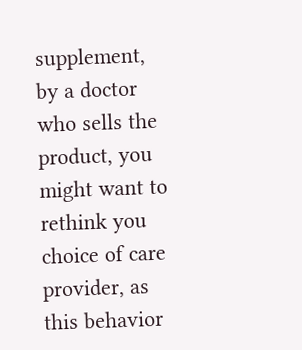supplement, by a doctor who sells the product, you might want to rethink you choice of care provider, as this behavior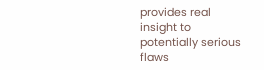provides real insight to potentially serious flaws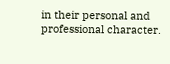in their personal and professional character.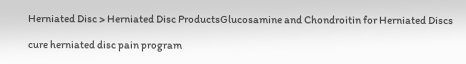Herniated Disc > Herniated Disc ProductsGlucosamine and Chondroitin for Herniated Discs

cure herniated disc pain program